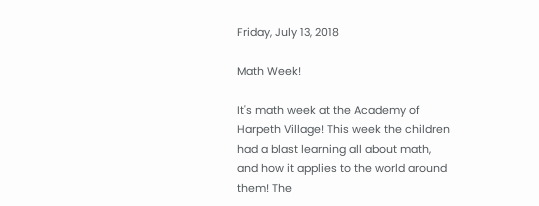Friday, July 13, 2018

Math Week!

It's math week at the Academy of Harpeth Village! This week the children had a blast learning all about math, and how it applies to the world around them! The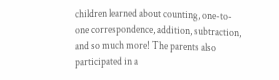children learned about counting, one-to-one correspondence, addition, subtraction, and so much more! The parents also participated in a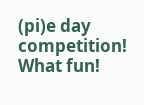(pi)e day competition! What fun!